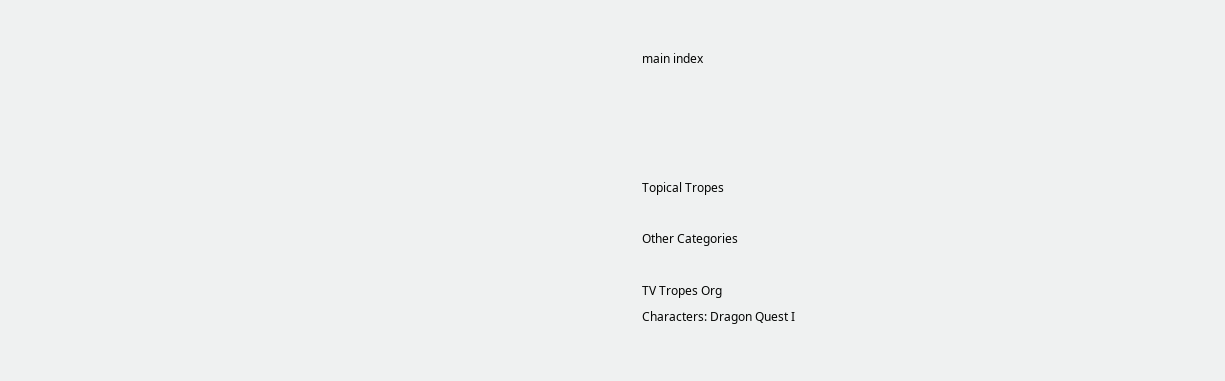main index




Topical Tropes

Other Categories

TV Tropes Org
Characters: Dragon Quest I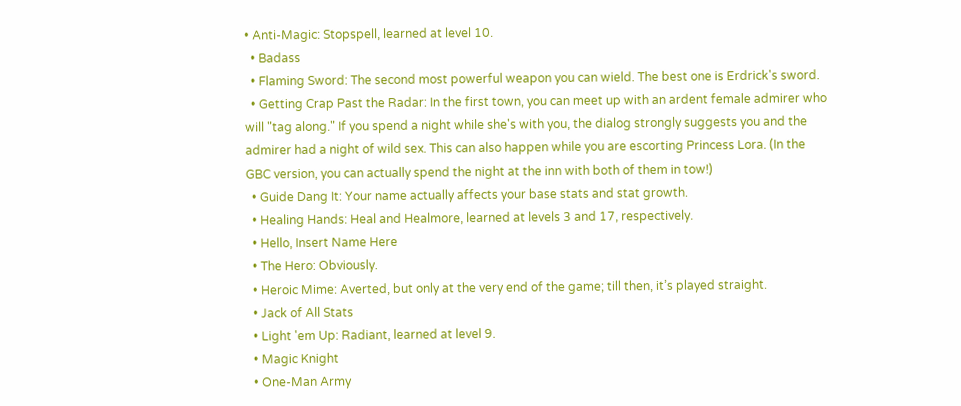• Anti-Magic: Stopspell, learned at level 10.
  • Badass
  • Flaming Sword: The second most powerful weapon you can wield. The best one is Erdrick's sword.
  • Getting Crap Past the Radar: In the first town, you can meet up with an ardent female admirer who will "tag along." If you spend a night while she's with you, the dialog strongly suggests you and the admirer had a night of wild sex. This can also happen while you are escorting Princess Lora. (In the GBC version, you can actually spend the night at the inn with both of them in tow!)
  • Guide Dang It: Your name actually affects your base stats and stat growth.
  • Healing Hands: Heal and Healmore, learned at levels 3 and 17, respectively.
  • Hello, Insert Name Here
  • The Hero: Obviously.
  • Heroic Mime: Averted, but only at the very end of the game; till then, it’s played straight.
  • Jack of All Stats
  • Light 'em Up: Radiant, learned at level 9.
  • Magic Knight
  • One-Man Army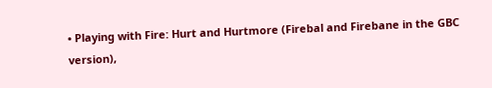• Playing with Fire: Hurt and Hurtmore (Firebal and Firebane in the GBC version),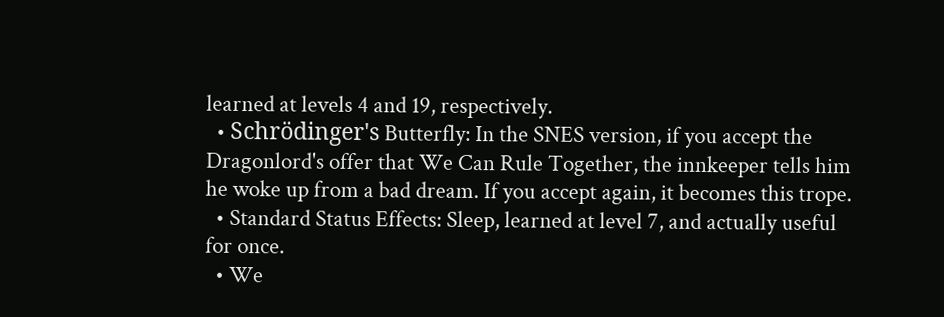learned at levels 4 and 19, respectively.
  • Schrödinger's Butterfly: In the SNES version, if you accept the Dragonlord's offer that We Can Rule Together, the innkeeper tells him he woke up from a bad dream. If you accept again, it becomes this trope.
  • Standard Status Effects: Sleep, learned at level 7, and actually useful for once.
  • We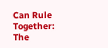Can Rule Together: The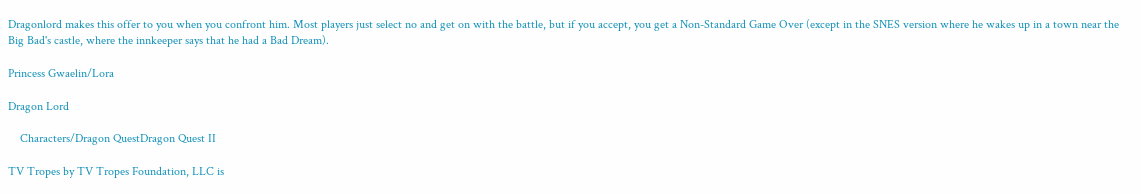Dragonlord makes this offer to you when you confront him. Most players just select no and get on with the battle, but if you accept, you get a Non-Standard Game Over (except in the SNES version where he wakes up in a town near the Big Bad's castle, where the innkeeper says that he had a Bad Dream).

Princess Gwaelin/Lora

Dragon Lord

    Characters/Dragon QuestDragon Quest II

TV Tropes by TV Tropes Foundation, LLC is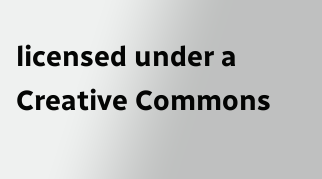licensed under a Creative Commons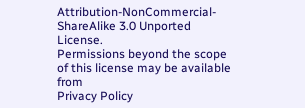Attribution-NonCommercial-ShareAlike 3.0 Unported License.
Permissions beyond the scope of this license may be available from
Privacy Policy